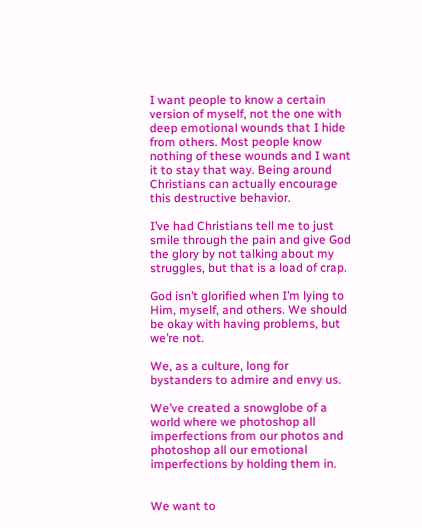I want people to know a certain version of myself, not the one with deep emotional wounds that I hide from others. Most people know nothing of these wounds and I want it to stay that way. Being around Christians can actually encourage this destructive behavior.

I’ve had Christians tell me to just smile through the pain and give God the glory by not talking about my struggles, but that is a load of crap.

God isn’t glorified when I’m lying to Him, myself, and others. We should be okay with having problems, but we’re not.

We, as a culture, long for bystanders to admire and envy us.

We’ve created a snowglobe of a world where we photoshop all imperfections from our photos and photoshop all our emotional imperfections by holding them in.


We want to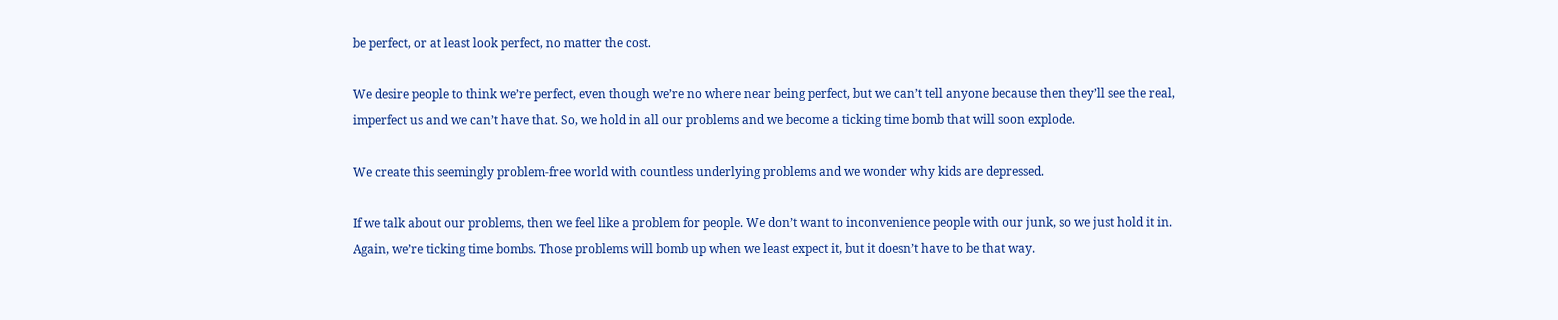be perfect, or at least look perfect, no matter the cost.

We desire people to think we’re perfect, even though we’re no where near being perfect, but we can’t tell anyone because then they’ll see the real, imperfect us and we can’t have that. So, we hold in all our problems and we become a ticking time bomb that will soon explode.

We create this seemingly problem-free world with countless underlying problems and we wonder why kids are depressed.

If we talk about our problems, then we feel like a problem for people. We don’t want to inconvenience people with our junk, so we just hold it in. Again, we’re ticking time bombs. Those problems will bomb up when we least expect it, but it doesn’t have to be that way.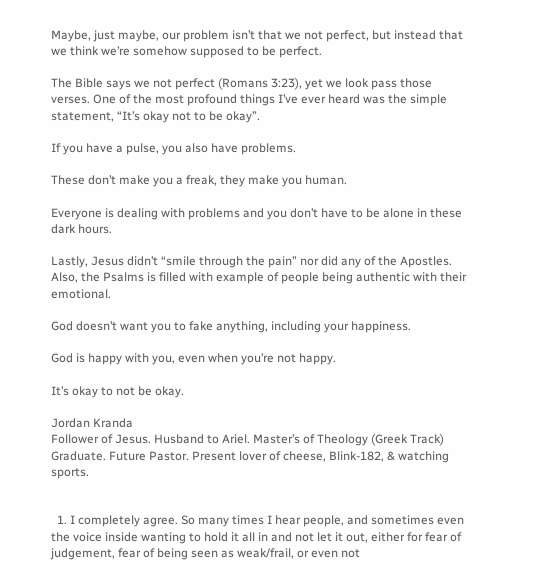Maybe, just maybe, our problem isn’t that we not perfect, but instead that we think we’re somehow supposed to be perfect.

The Bible says we not perfect (Romans 3:23), yet we look pass those verses. One of the most profound things I’ve ever heard was the simple statement, “It’s okay not to be okay”.

If you have a pulse, you also have problems.

These don’t make you a freak, they make you human.

Everyone is dealing with problems and you don’t have to be alone in these dark hours.

Lastly, Jesus didn’t “smile through the pain” nor did any of the Apostles. Also, the Psalms is filled with example of people being authentic with their emotional.

God doesn’t want you to fake anything, including your happiness.

God is happy with you, even when you’re not happy.

It’s okay to not be okay.

Jordan Kranda
Follower of Jesus. Husband to Ariel. Master’s of Theology (Greek Track) Graduate. Future Pastor. Present lover of cheese, Blink-182, & watching sports.


  1. I completely agree. So many times I hear people, and sometimes even the voice inside wanting to hold it all in and not let it out, either for fear of judgement, fear of being seen as weak/frail, or even not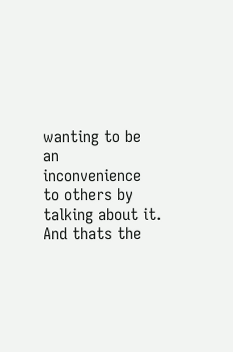wanting to be an inconvenience to others by talking about it. And thats the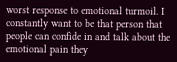worst response to emotional turmoil. I constantly want to be that person that people can confide in and talk about the emotional pain they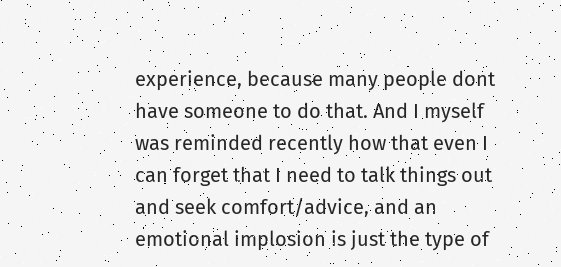experience, because many people dont have someone to do that. And I myself was reminded recently how that even I can forget that I need to talk things out and seek comfort/advice, and an emotional implosion is just the type of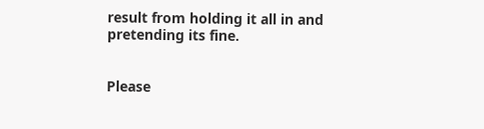result from holding it all in and pretending its fine.


Please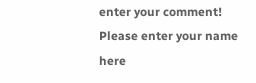enter your comment!
Please enter your name here